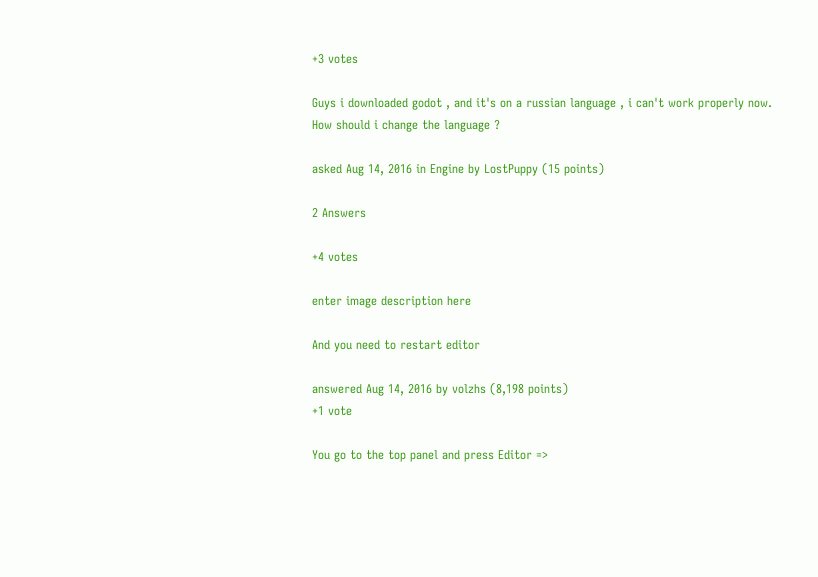+3 votes

Guys i downloaded godot , and it's on a russian language , i can't work properly now. How should i change the language ?

asked Aug 14, 2016 in Engine by LostPuppy (15 points)

2 Answers

+4 votes

enter image description here

And you need to restart editor

answered Aug 14, 2016 by volzhs (8,198 points)
+1 vote

You go to the top panel and press Editor =>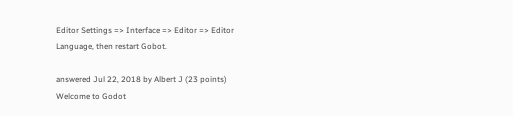Editor Settings => Interface => Editor => Editor Language, then restart Gobot.

answered Jul 22, 2018 by Albert J (23 points)
Welcome to Godot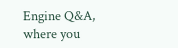Engine Q&A, where you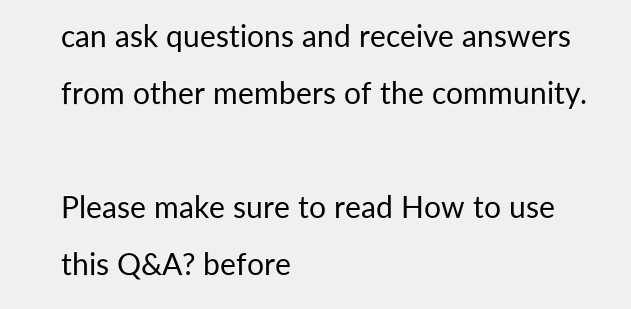can ask questions and receive answers from other members of the community.

Please make sure to read How to use this Q&A? before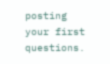posting your first questions.